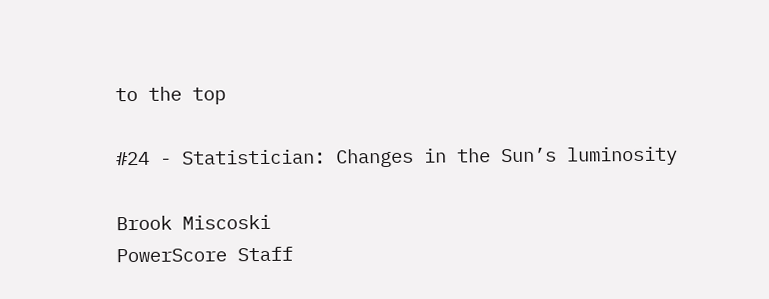to the top

#24 - Statistician: Changes in the Sun’s luminosity

Brook Miscoski
PowerScore Staff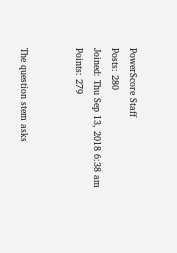PowerScore Staff
Posts: 280
Joined: Thu Sep 13, 2018 6:38 am
Points: 279


The question stem asks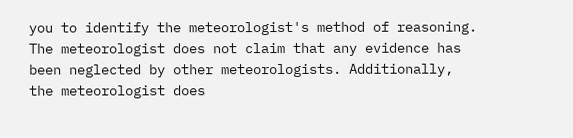you to identify the meteorologist's method of reasoning. The meteorologist does not claim that any evidence has been neglected by other meteorologists. Additionally, the meteorologist does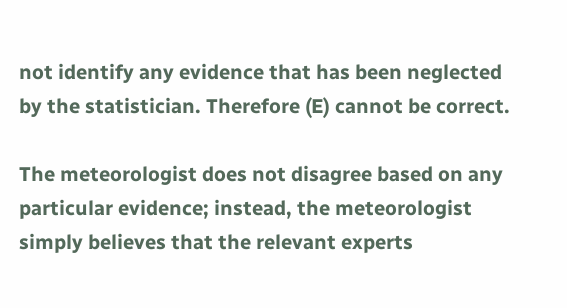not identify any evidence that has been neglected by the statistician. Therefore (E) cannot be correct.

The meteorologist does not disagree based on any particular evidence; instead, the meteorologist simply believes that the relevant experts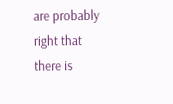are probably right that there is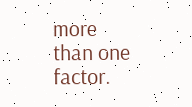more than one factor.